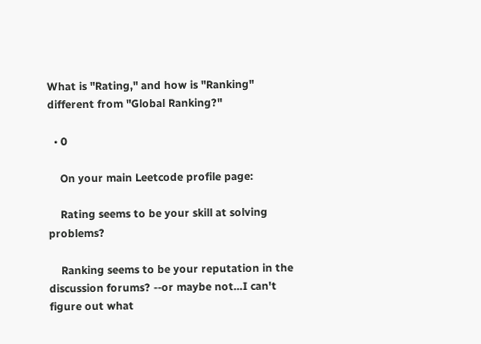What is "Rating," and how is "Ranking" different from "Global Ranking?"

  • 0

    On your main Leetcode profile page:

    Rating seems to be your skill at solving problems?

    Ranking seems to be your reputation in the discussion forums? --or maybe not...I can't figure out what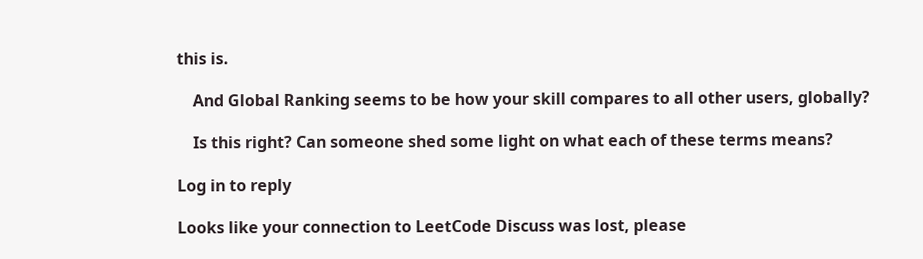this is.

    And Global Ranking seems to be how your skill compares to all other users, globally?

    Is this right? Can someone shed some light on what each of these terms means?

Log in to reply

Looks like your connection to LeetCode Discuss was lost, please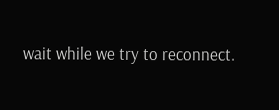wait while we try to reconnect.